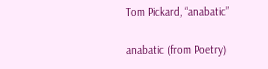Tom Pickard, “anabatic”

anabatic (from Poetry)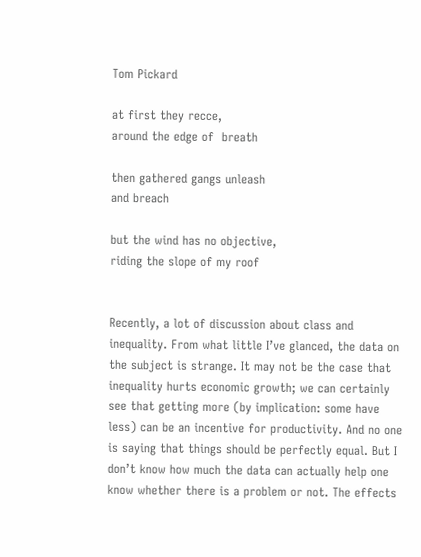Tom Pickard

at first they recce,
around the edge of  breath

then gathered gangs unleash
and breach

but the wind has no objective,
riding the slope of my roof


Recently, a lot of discussion about class and inequality. From what little I’ve glanced, the data on the subject is strange. It may not be the case that inequality hurts economic growth; we can certainly see that getting more (by implication: some have less) can be an incentive for productivity. And no one is saying that things should be perfectly equal. But I don’t know how much the data can actually help one know whether there is a problem or not. The effects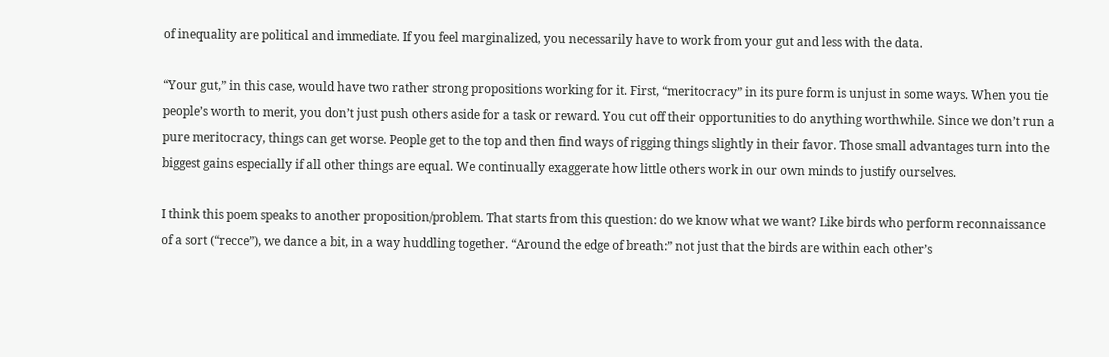of inequality are political and immediate. If you feel marginalized, you necessarily have to work from your gut and less with the data.

“Your gut,” in this case, would have two rather strong propositions working for it. First, “meritocracy” in its pure form is unjust in some ways. When you tie people’s worth to merit, you don’t just push others aside for a task or reward. You cut off their opportunities to do anything worthwhile. Since we don’t run a pure meritocracy, things can get worse. People get to the top and then find ways of rigging things slightly in their favor. Those small advantages turn into the biggest gains especially if all other things are equal. We continually exaggerate how little others work in our own minds to justify ourselves.

I think this poem speaks to another proposition/problem. That starts from this question: do we know what we want? Like birds who perform reconnaissance of a sort (“recce”), we dance a bit, in a way huddling together. “Around the edge of breath:” not just that the birds are within each other’s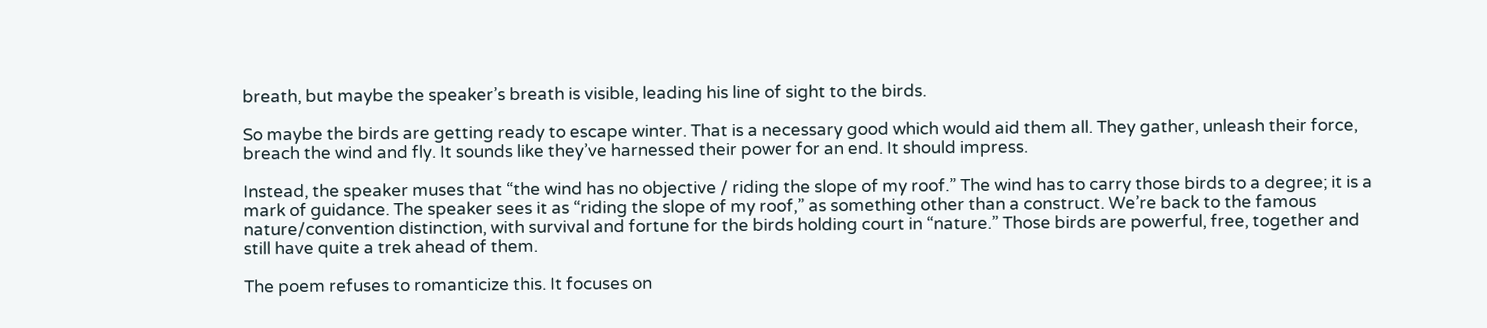breath, but maybe the speaker’s breath is visible, leading his line of sight to the birds.

So maybe the birds are getting ready to escape winter. That is a necessary good which would aid them all. They gather, unleash their force, breach the wind and fly. It sounds like they’ve harnessed their power for an end. It should impress.

Instead, the speaker muses that “the wind has no objective / riding the slope of my roof.” The wind has to carry those birds to a degree; it is a mark of guidance. The speaker sees it as “riding the slope of my roof,” as something other than a construct. We’re back to the famous nature/convention distinction, with survival and fortune for the birds holding court in “nature.” Those birds are powerful, free, together and still have quite a trek ahead of them.

The poem refuses to romanticize this. It focuses on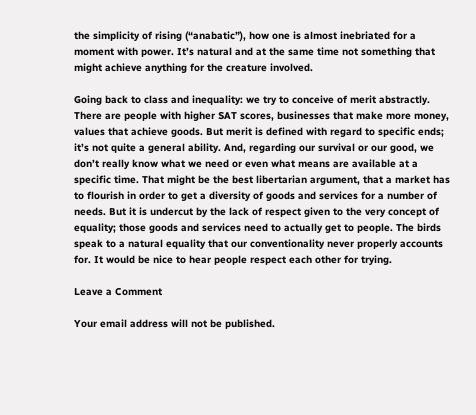the simplicity of rising (“anabatic”), how one is almost inebriated for a moment with power. It’s natural and at the same time not something that might achieve anything for the creature involved.

Going back to class and inequality: we try to conceive of merit abstractly. There are people with higher SAT scores, businesses that make more money, values that achieve goods. But merit is defined with regard to specific ends; it’s not quite a general ability. And, regarding our survival or our good, we don’t really know what we need or even what means are available at a specific time. That might be the best libertarian argument, that a market has to flourish in order to get a diversity of goods and services for a number of needs. But it is undercut by the lack of respect given to the very concept of equality; those goods and services need to actually get to people. The birds speak to a natural equality that our conventionality never properly accounts for. It would be nice to hear people respect each other for trying.

Leave a Comment

Your email address will not be published.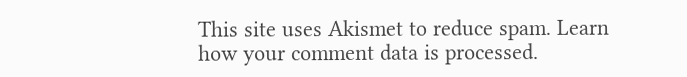This site uses Akismet to reduce spam. Learn how your comment data is processed.